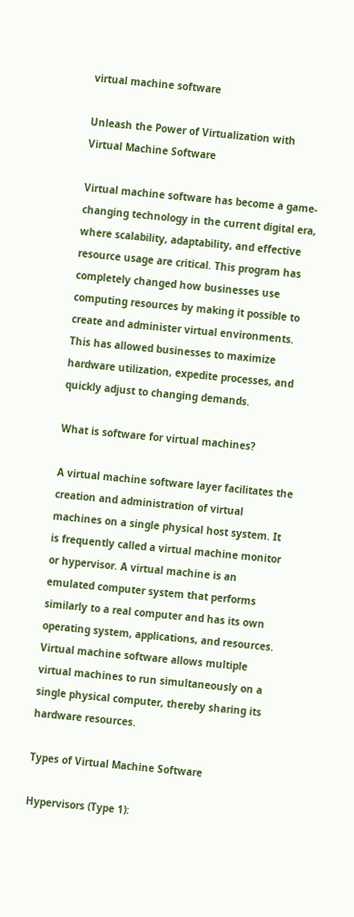virtual machine software

Unleash the Power of Virtualization with Virtual Machine Software

Virtual machine software has become a game-changing technology in the current digital era, where scalability, adaptability, and effective resource usage are critical. This program has completely changed how businesses use computing resources by making it possible to create and administer virtual environments. This has allowed businesses to maximize hardware utilization, expedite processes, and quickly adjust to changing demands.

What is software for virtual machines?

A virtual machine software layer facilitates the creation and administration of virtual machines on a single physical host system. It is frequently called a virtual machine monitor or hypervisor. A virtual machine is an emulated computer system that performs similarly to a real computer and has its own operating system, applications, and resources. Virtual machine software allows multiple virtual machines to run simultaneously on a single physical computer, thereby sharing its hardware resources.

Types of Virtual Machine Software

Hypervisors (Type 1):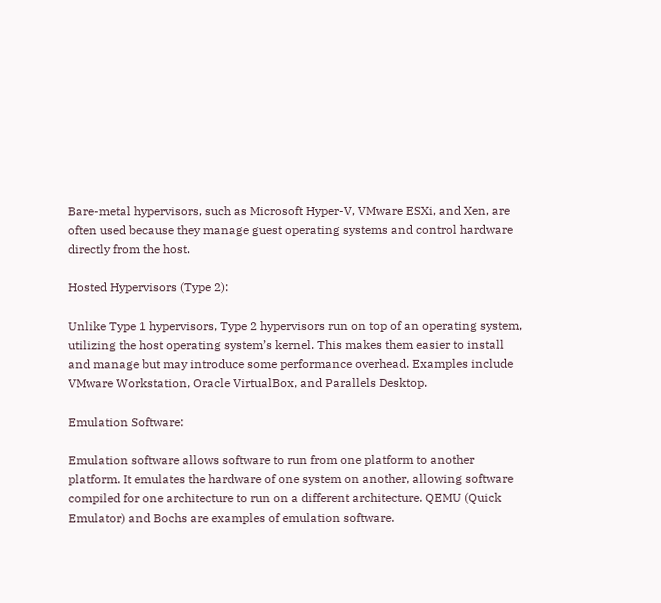Bare-metal hypervisors, such as Microsoft Hyper-V, VMware ESXi, and Xen, are often used because they manage guest operating systems and control hardware directly from the host.

Hosted Hypervisors (Type 2):

Unlike Type 1 hypervisors, Type 2 hypervisors run on top of an operating system, utilizing the host operating system’s kernel. This makes them easier to install and manage but may introduce some performance overhead. Examples include VMware Workstation, Oracle VirtualBox, and Parallels Desktop.

Emulation Software:

Emulation software allows software to run from one platform to another platform. It emulates the hardware of one system on another, allowing software compiled for one architecture to run on a different architecture. QEMU (Quick Emulator) and Bochs are examples of emulation software.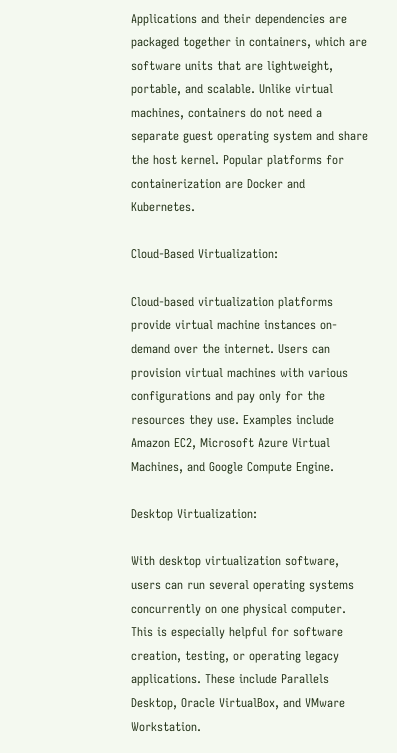Applications and their dependencies are packaged together in containers, which are software units that are lightweight, portable, and scalable. Unlike virtual machines, containers do not need a separate guest operating system and share the host kernel. Popular platforms for containerization are Docker and Kubernetes.

Cloud-Based Virtualization:

Cloud-based virtualization platforms provide virtual machine instances on-demand over the internet. Users can provision virtual machines with various configurations and pay only for the resources they use. Examples include Amazon EC2, Microsoft Azure Virtual Machines, and Google Compute Engine.

Desktop Virtualization:

With desktop virtualization software, users can run several operating systems concurrently on one physical computer. This is especially helpful for software creation, testing, or operating legacy applications. These include Parallels Desktop, Oracle VirtualBox, and VMware Workstation.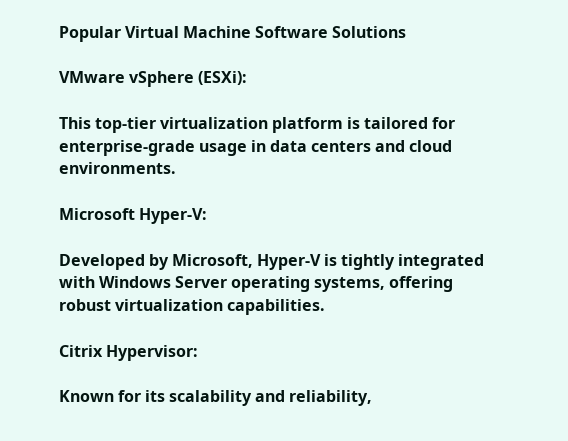Popular Virtual Machine Software Solutions

VMware vSphere (ESXi):

This top-tier virtualization platform is tailored for enterprise-grade usage in data centers and cloud environments.

Microsoft Hyper-V:

Developed by Microsoft, Hyper-V is tightly integrated with Windows Server operating systems, offering robust virtualization capabilities.

Citrix Hypervisor:

Known for its scalability and reliability,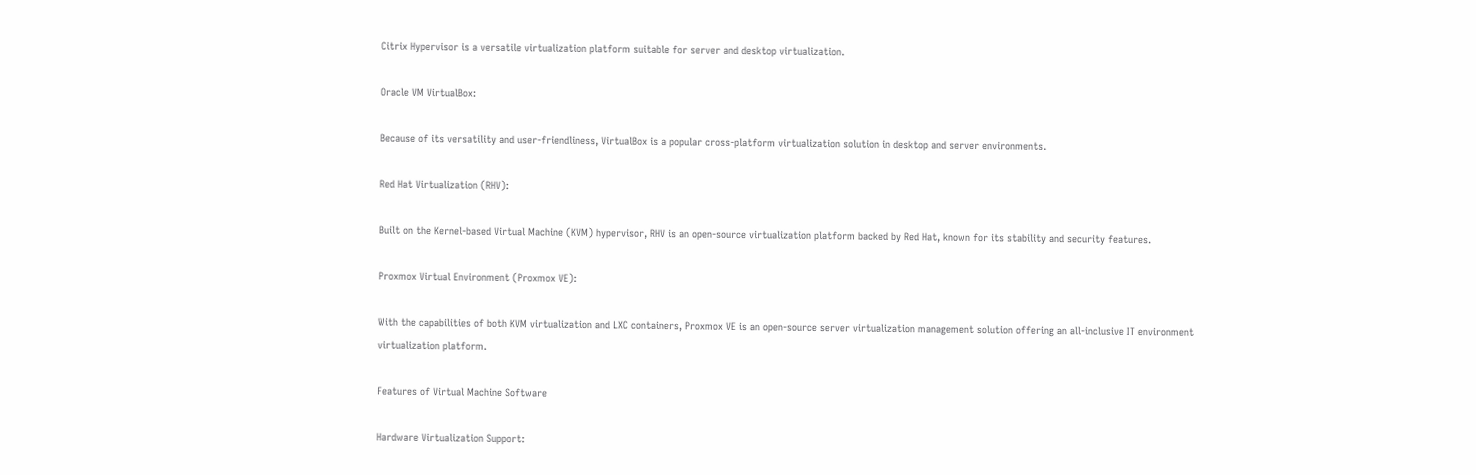Citrix Hypervisor is a versatile virtualization platform suitable for server and desktop virtualization.

Oracle VM VirtualBox:

Because of its versatility and user-friendliness, VirtualBox is a popular cross-platform virtualization solution in desktop and server environments.

Red Hat Virtualization (RHV):

Built on the Kernel-based Virtual Machine (KVM) hypervisor, RHV is an open-source virtualization platform backed by Red Hat, known for its stability and security features.

Proxmox Virtual Environment (Proxmox VE):

With the capabilities of both KVM virtualization and LXC containers, Proxmox VE is an open-source server virtualization management solution offering an all-inclusive IT environment virtualization platform.

Features of Virtual Machine Software

Hardware Virtualization Support: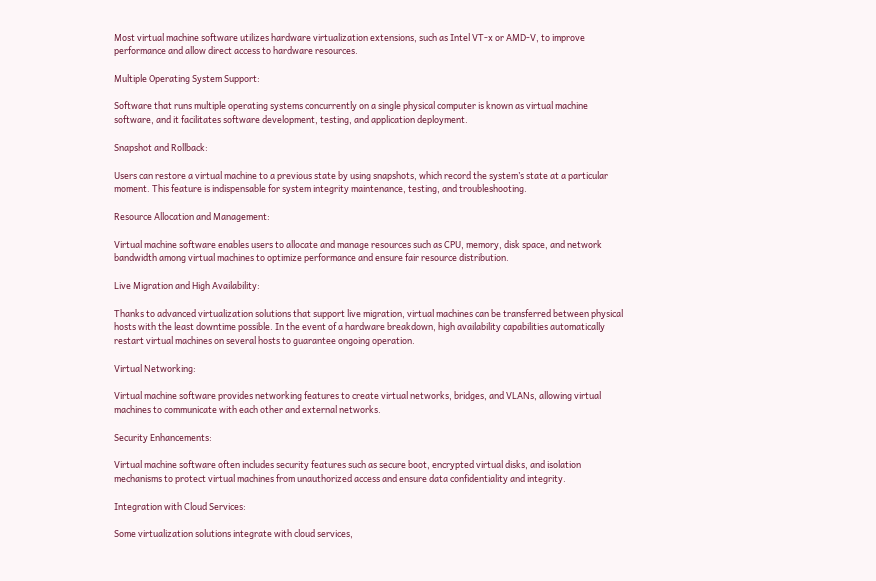Most virtual machine software utilizes hardware virtualization extensions, such as Intel VT-x or AMD-V, to improve performance and allow direct access to hardware resources.

Multiple Operating System Support:

Software that runs multiple operating systems concurrently on a single physical computer is known as virtual machine software, and it facilitates software development, testing, and application deployment.

Snapshot and Rollback:

Users can restore a virtual machine to a previous state by using snapshots, which record the system’s state at a particular moment. This feature is indispensable for system integrity maintenance, testing, and troubleshooting.

Resource Allocation and Management:

Virtual machine software enables users to allocate and manage resources such as CPU, memory, disk space, and network bandwidth among virtual machines to optimize performance and ensure fair resource distribution.

Live Migration and High Availability:

Thanks to advanced virtualization solutions that support live migration, virtual machines can be transferred between physical hosts with the least downtime possible. In the event of a hardware breakdown, high availability capabilities automatically restart virtual machines on several hosts to guarantee ongoing operation.

Virtual Networking:

Virtual machine software provides networking features to create virtual networks, bridges, and VLANs, allowing virtual machines to communicate with each other and external networks.

Security Enhancements:

Virtual machine software often includes security features such as secure boot, encrypted virtual disks, and isolation mechanisms to protect virtual machines from unauthorized access and ensure data confidentiality and integrity.

Integration with Cloud Services:

Some virtualization solutions integrate with cloud services,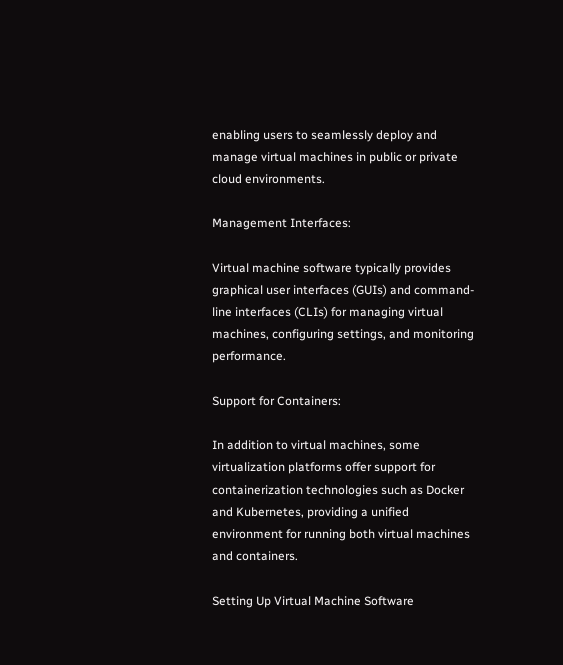enabling users to seamlessly deploy and manage virtual machines in public or private cloud environments.

Management Interfaces:

Virtual machine software typically provides graphical user interfaces (GUIs) and command-line interfaces (CLIs) for managing virtual machines, configuring settings, and monitoring performance.

Support for Containers:

In addition to virtual machines, some virtualization platforms offer support for containerization technologies such as Docker and Kubernetes, providing a unified environment for running both virtual machines and containers.

Setting Up Virtual Machine Software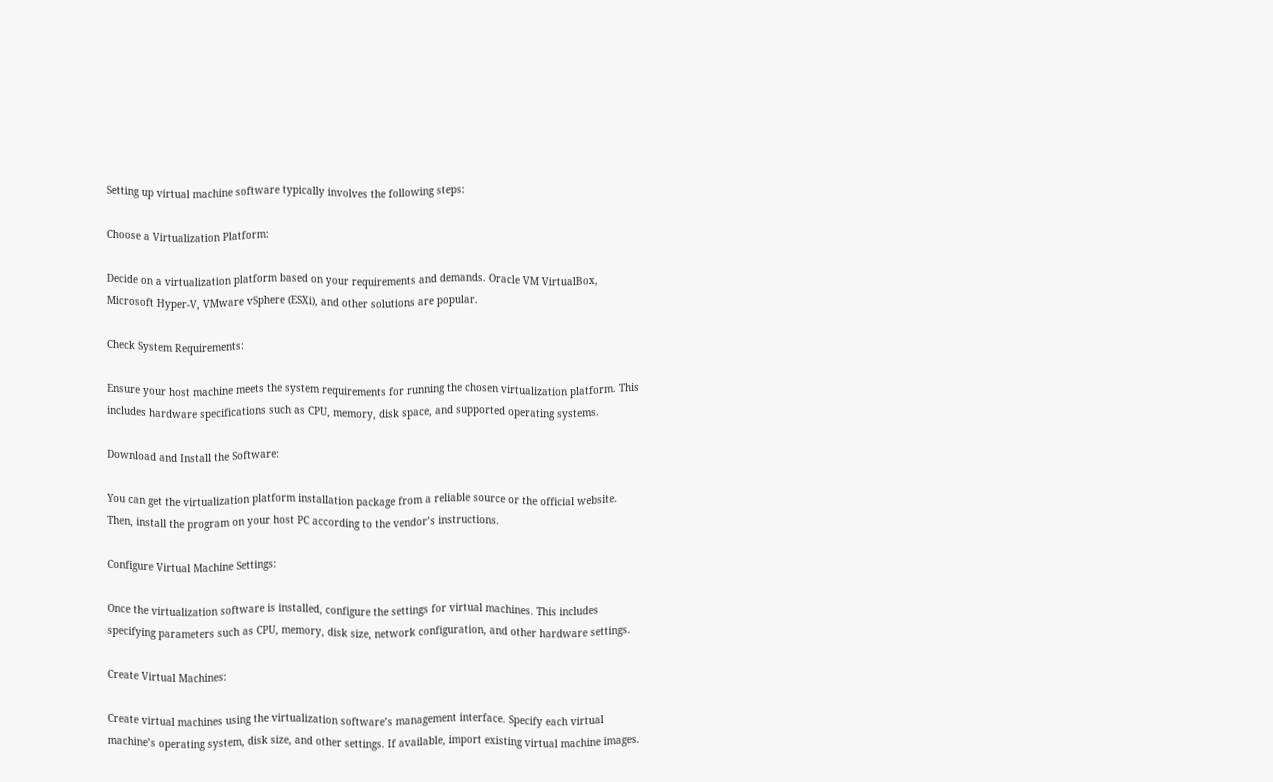Setting up virtual machine software typically involves the following steps:

Choose a Virtualization Platform:

Decide on a virtualization platform based on your requirements and demands. Oracle VM VirtualBox, Microsoft Hyper-V, VMware vSphere (ESXi), and other solutions are popular.

Check System Requirements:

Ensure your host machine meets the system requirements for running the chosen virtualization platform. This includes hardware specifications such as CPU, memory, disk space, and supported operating systems.

Download and Install the Software:

You can get the virtualization platform installation package from a reliable source or the official website. Then, install the program on your host PC according to the vendor’s instructions.

Configure Virtual Machine Settings:

Once the virtualization software is installed, configure the settings for virtual machines. This includes specifying parameters such as CPU, memory, disk size, network configuration, and other hardware settings.

Create Virtual Machines:

Create virtual machines using the virtualization software’s management interface. Specify each virtual machine’s operating system, disk size, and other settings. If available, import existing virtual machine images.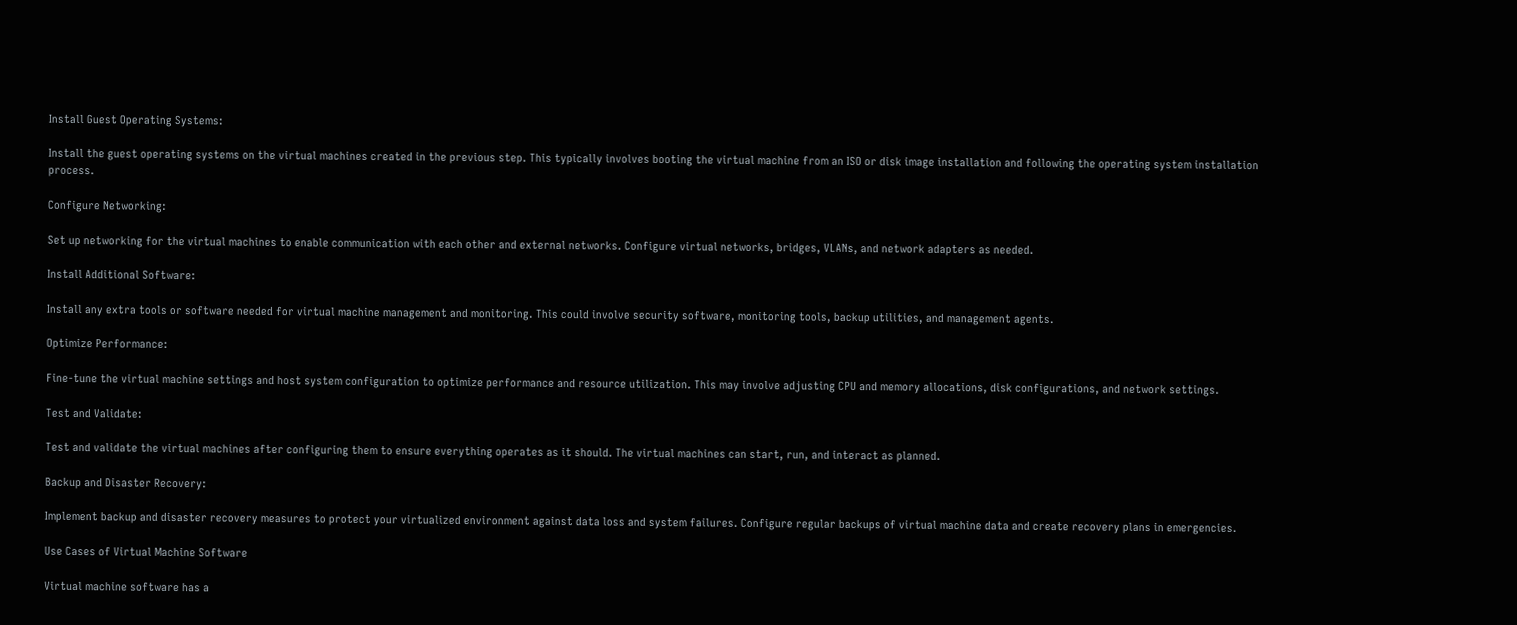Install Guest Operating Systems:

Install the guest operating systems on the virtual machines created in the previous step. This typically involves booting the virtual machine from an ISO or disk image installation and following the operating system installation process.

Configure Networking:

Set up networking for the virtual machines to enable communication with each other and external networks. Configure virtual networks, bridges, VLANs, and network adapters as needed.

Install Additional Software:

Install any extra tools or software needed for virtual machine management and monitoring. This could involve security software, monitoring tools, backup utilities, and management agents.

Optimize Performance:

Fine-tune the virtual machine settings and host system configuration to optimize performance and resource utilization. This may involve adjusting CPU and memory allocations, disk configurations, and network settings.

Test and Validate:

Test and validate the virtual machines after configuring them to ensure everything operates as it should. The virtual machines can start, run, and interact as planned.

Backup and Disaster Recovery:

Implement backup and disaster recovery measures to protect your virtualized environment against data loss and system failures. Configure regular backups of virtual machine data and create recovery plans in emergencies.

Use Cases of Virtual Machine Software

Virtual machine software has a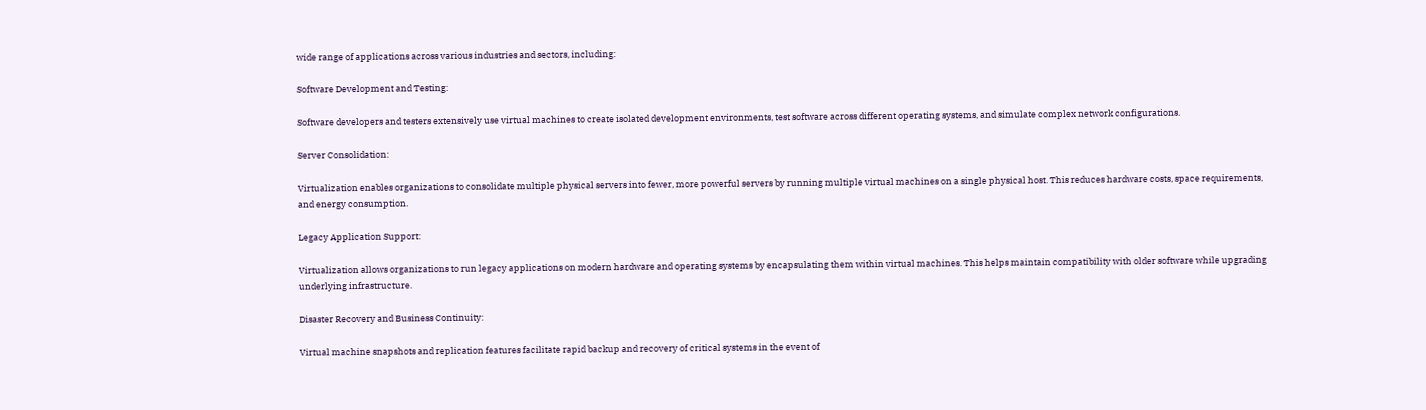wide range of applications across various industries and sectors, including:

Software Development and Testing:

Software developers and testers extensively use virtual machines to create isolated development environments, test software across different operating systems, and simulate complex network configurations.

Server Consolidation:

Virtualization enables organizations to consolidate multiple physical servers into fewer, more powerful servers by running multiple virtual machines on a single physical host. This reduces hardware costs, space requirements, and energy consumption.

Legacy Application Support:

Virtualization allows organizations to run legacy applications on modern hardware and operating systems by encapsulating them within virtual machines. This helps maintain compatibility with older software while upgrading underlying infrastructure.

Disaster Recovery and Business Continuity:

Virtual machine snapshots and replication features facilitate rapid backup and recovery of critical systems in the event of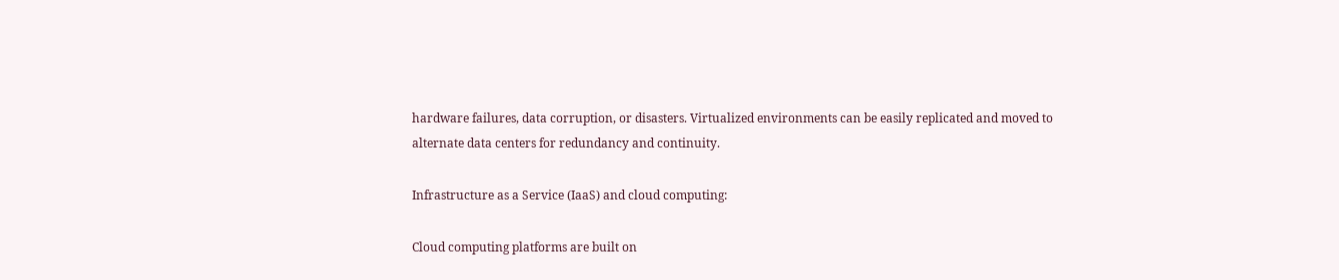hardware failures, data corruption, or disasters. Virtualized environments can be easily replicated and moved to alternate data centers for redundancy and continuity.

Infrastructure as a Service (IaaS) and cloud computing:

Cloud computing platforms are built on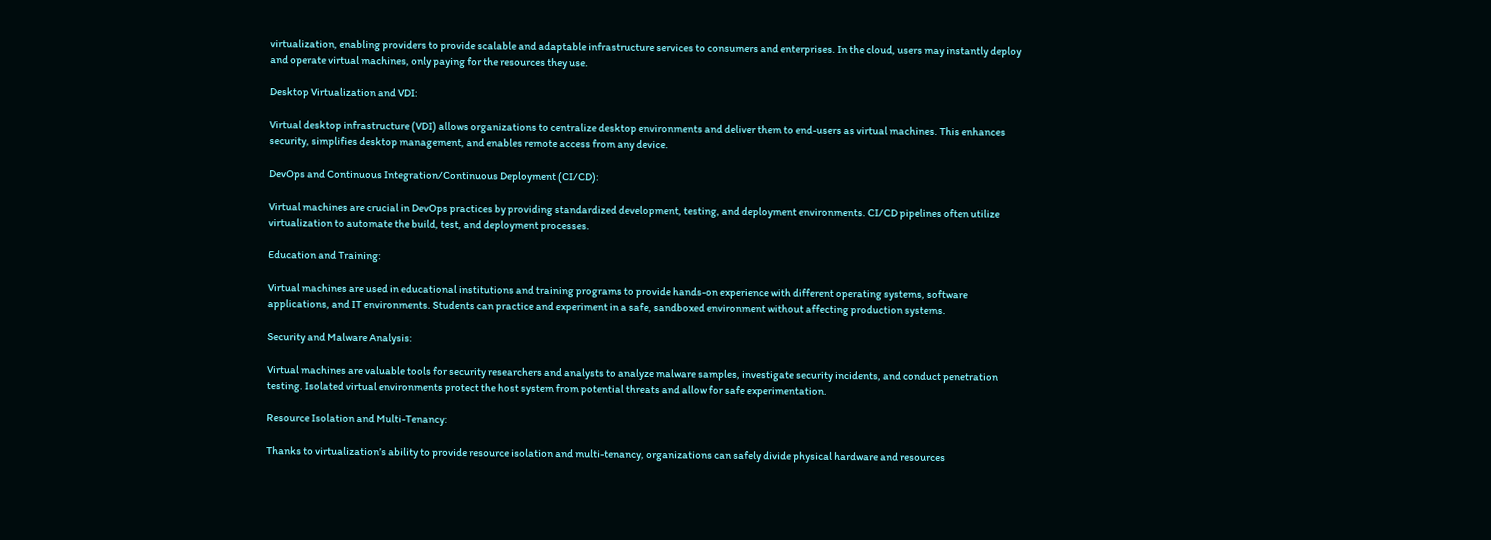virtualization, enabling providers to provide scalable and adaptable infrastructure services to consumers and enterprises. In the cloud, users may instantly deploy and operate virtual machines, only paying for the resources they use.

Desktop Virtualization and VDI:

Virtual desktop infrastructure (VDI) allows organizations to centralize desktop environments and deliver them to end-users as virtual machines. This enhances security, simplifies desktop management, and enables remote access from any device.

DevOps and Continuous Integration/Continuous Deployment (CI/CD):

Virtual machines are crucial in DevOps practices by providing standardized development, testing, and deployment environments. CI/CD pipelines often utilize virtualization to automate the build, test, and deployment processes.

Education and Training:

Virtual machines are used in educational institutions and training programs to provide hands-on experience with different operating systems, software applications, and IT environments. Students can practice and experiment in a safe, sandboxed environment without affecting production systems.

Security and Malware Analysis:

Virtual machines are valuable tools for security researchers and analysts to analyze malware samples, investigate security incidents, and conduct penetration testing. Isolated virtual environments protect the host system from potential threats and allow for safe experimentation.

Resource Isolation and Multi-Tenancy:

Thanks to virtualization’s ability to provide resource isolation and multi-tenancy, organizations can safely divide physical hardware and resources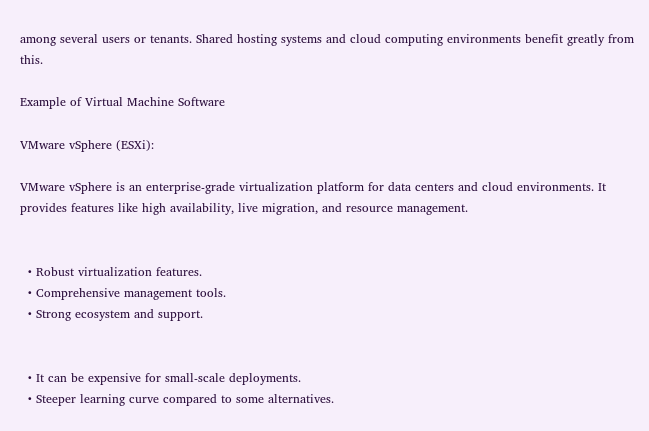among several users or tenants. Shared hosting systems and cloud computing environments benefit greatly from this.

Example of Virtual Machine Software

VMware vSphere (ESXi):

VMware vSphere is an enterprise-grade virtualization platform for data centers and cloud environments. It provides features like high availability, live migration, and resource management.


  • Robust virtualization features.
  • Comprehensive management tools.
  • Strong ecosystem and support.


  • It can be expensive for small-scale deployments.
  • Steeper learning curve compared to some alternatives.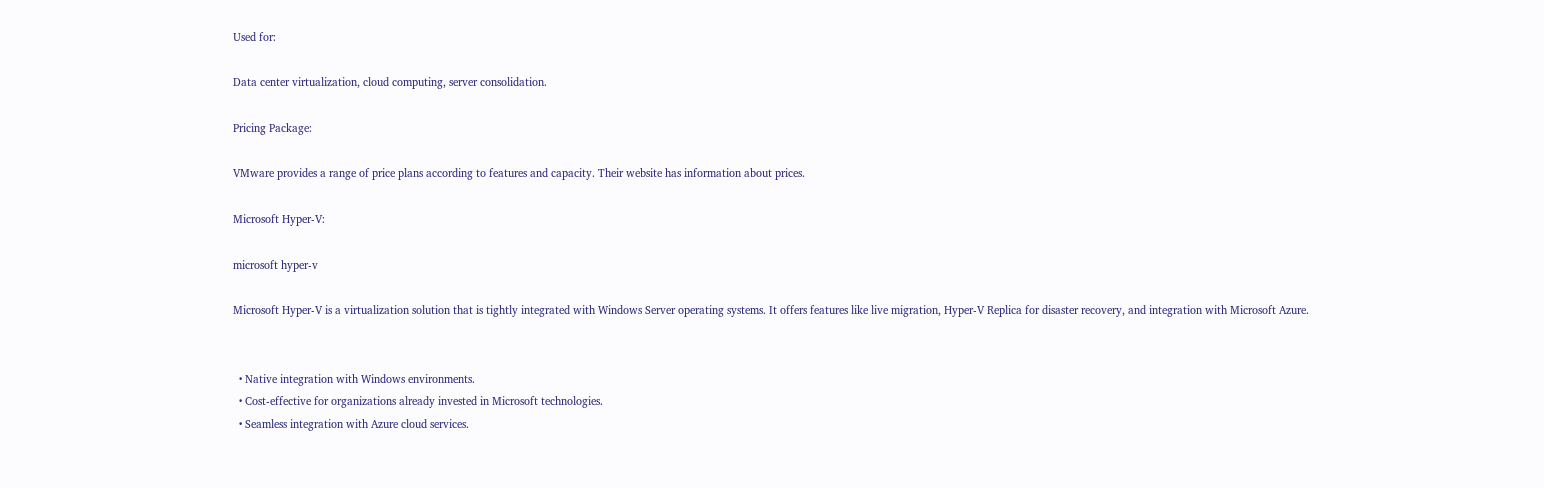Used for:

Data center virtualization, cloud computing, server consolidation.

Pricing Package:

VMware provides a range of price plans according to features and capacity. Their website has information about prices.

Microsoft Hyper-V:

microsoft hyper-v

Microsoft Hyper-V is a virtualization solution that is tightly integrated with Windows Server operating systems. It offers features like live migration, Hyper-V Replica for disaster recovery, and integration with Microsoft Azure.


  • Native integration with Windows environments.
  • Cost-effective for organizations already invested in Microsoft technologies.
  • Seamless integration with Azure cloud services.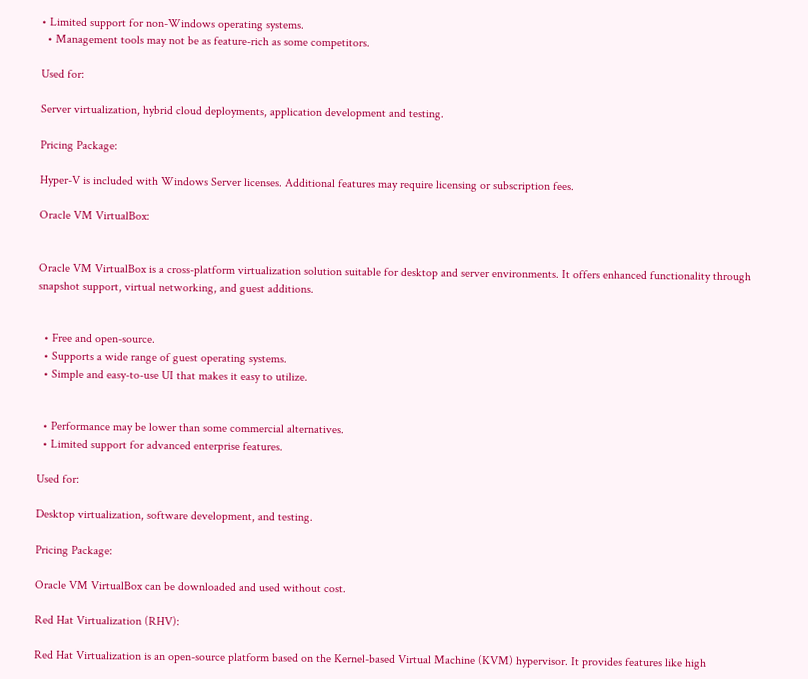• Limited support for non-Windows operating systems.
  • Management tools may not be as feature-rich as some competitors.

Used for:

Server virtualization, hybrid cloud deployments, application development and testing.

Pricing Package:

Hyper-V is included with Windows Server licenses. Additional features may require licensing or subscription fees.

Oracle VM VirtualBox:


Oracle VM VirtualBox is a cross-platform virtualization solution suitable for desktop and server environments. It offers enhanced functionality through snapshot support, virtual networking, and guest additions.


  • Free and open-source.
  • Supports a wide range of guest operating systems.
  • Simple and easy-to-use UI that makes it easy to utilize.


  • Performance may be lower than some commercial alternatives.
  • Limited support for advanced enterprise features.

Used for:

Desktop virtualization, software development, and testing.

Pricing Package:

Oracle VM VirtualBox can be downloaded and used without cost.

Red Hat Virtualization (RHV):

Red Hat Virtualization is an open-source platform based on the Kernel-based Virtual Machine (KVM) hypervisor. It provides features like high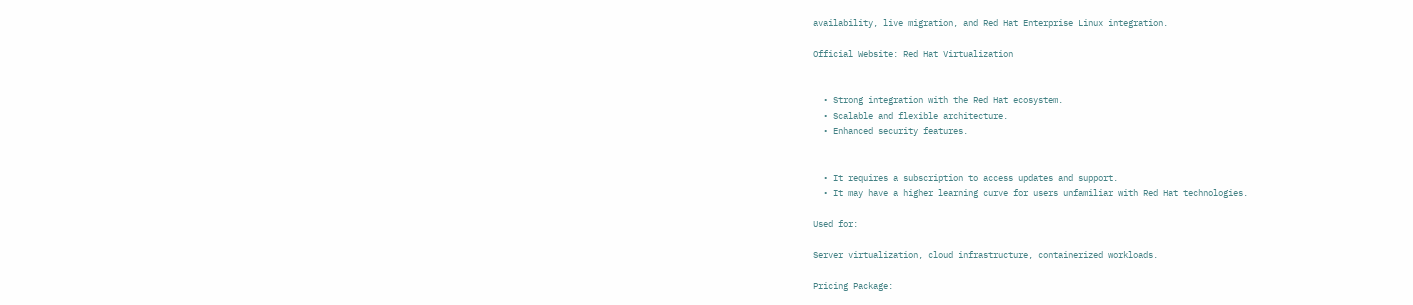availability, live migration, and Red Hat Enterprise Linux integration.

Official Website: Red Hat Virtualization


  • Strong integration with the Red Hat ecosystem.
  • Scalable and flexible architecture.
  • Enhanced security features.


  • It requires a subscription to access updates and support.
  • It may have a higher learning curve for users unfamiliar with Red Hat technologies.

Used for:

Server virtualization, cloud infrastructure, containerized workloads.

Pricing Package: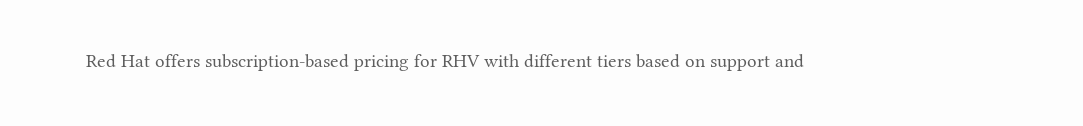Red Hat offers subscription-based pricing for RHV with different tiers based on support and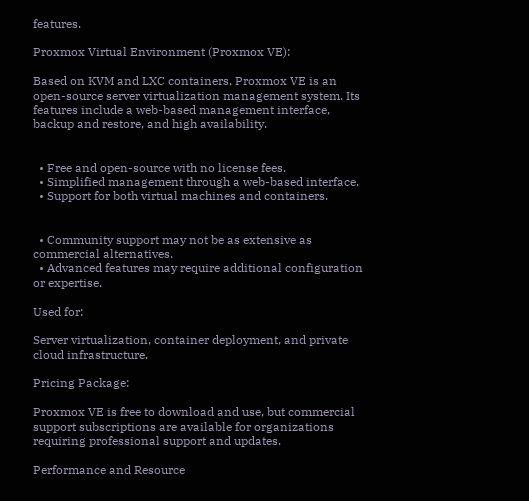features.

Proxmox Virtual Environment (Proxmox VE):

Based on KVM and LXC containers, Proxmox VE is an open-source server virtualization management system. Its features include a web-based management interface, backup and restore, and high availability.


  • Free and open-source with no license fees.
  • Simplified management through a web-based interface.
  • Support for both virtual machines and containers.


  • Community support may not be as extensive as commercial alternatives.
  • Advanced features may require additional configuration or expertise.

Used for:

Server virtualization, container deployment, and private cloud infrastructure.

Pricing Package:

Proxmox VE is free to download and use, but commercial support subscriptions are available for organizations requiring professional support and updates.

Performance and Resource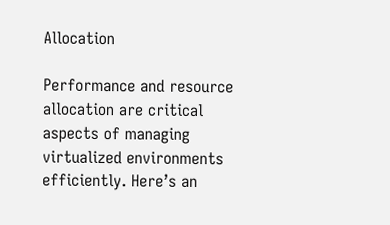Allocation

Performance and resource allocation are critical aspects of managing virtualized environments efficiently. Here’s an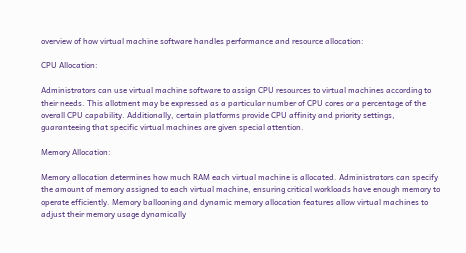overview of how virtual machine software handles performance and resource allocation:

CPU Allocation:

Administrators can use virtual machine software to assign CPU resources to virtual machines according to their needs. This allotment may be expressed as a particular number of CPU cores or a percentage of the overall CPU capability. Additionally, certain platforms provide CPU affinity and priority settings, guaranteeing that specific virtual machines are given special attention.

Memory Allocation:

Memory allocation determines how much RAM each virtual machine is allocated. Administrators can specify the amount of memory assigned to each virtual machine, ensuring critical workloads have enough memory to operate efficiently. Memory ballooning and dynamic memory allocation features allow virtual machines to adjust their memory usage dynamically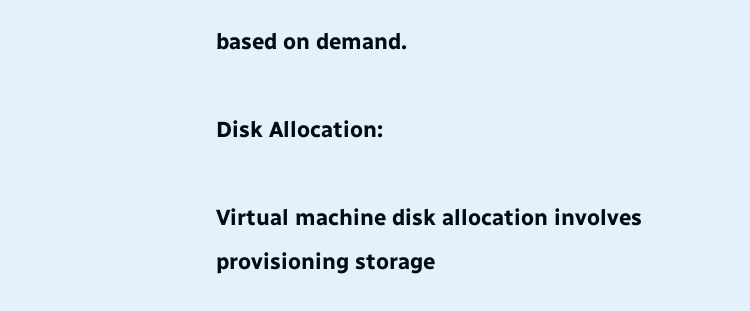based on demand.

Disk Allocation:

Virtual machine disk allocation involves provisioning storage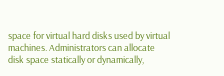space for virtual hard disks used by virtual machines. Administrators can allocate disk space statically or dynamically,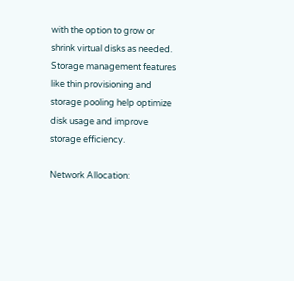with the option to grow or shrink virtual disks as needed. Storage management features like thin provisioning and storage pooling help optimize disk usage and improve storage efficiency.

Network Allocation: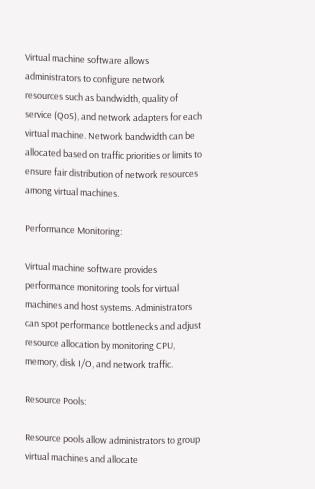Virtual machine software allows administrators to configure network resources such as bandwidth, quality of service (QoS), and network adapters for each virtual machine. Network bandwidth can be allocated based on traffic priorities or limits to ensure fair distribution of network resources among virtual machines.

Performance Monitoring:

Virtual machine software provides performance monitoring tools for virtual machines and host systems. Administrators can spot performance bottlenecks and adjust resource allocation by monitoring CPU, memory, disk I/O, and network traffic.

Resource Pools:

Resource pools allow administrators to group virtual machines and allocate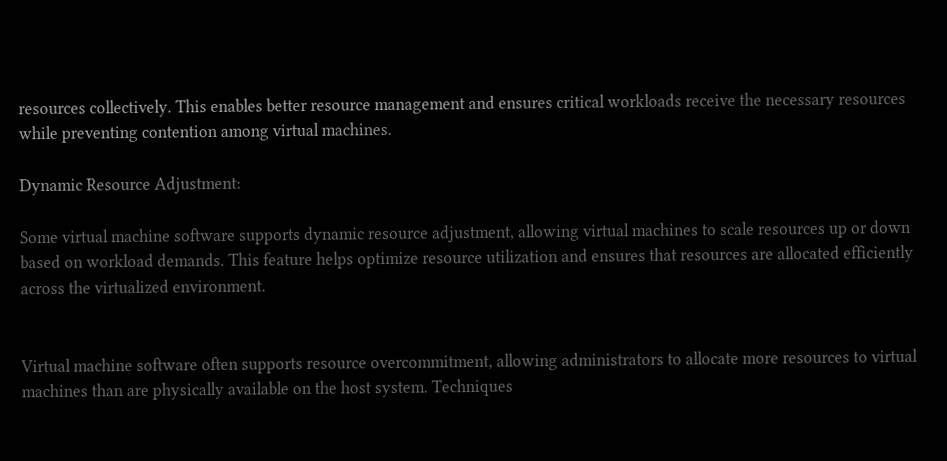resources collectively. This enables better resource management and ensures critical workloads receive the necessary resources while preventing contention among virtual machines.

Dynamic Resource Adjustment:

Some virtual machine software supports dynamic resource adjustment, allowing virtual machines to scale resources up or down based on workload demands. This feature helps optimize resource utilization and ensures that resources are allocated efficiently across the virtualized environment.


Virtual machine software often supports resource overcommitment, allowing administrators to allocate more resources to virtual machines than are physically available on the host system. Techniques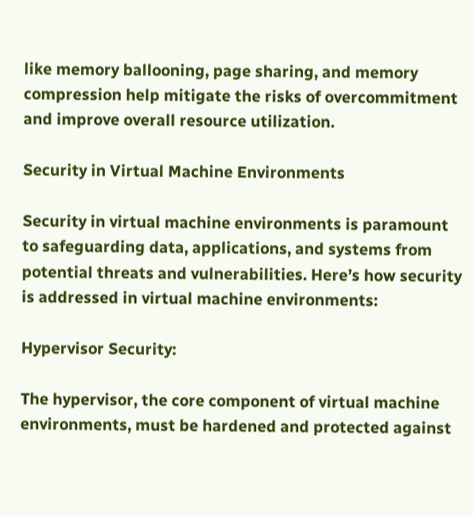like memory ballooning, page sharing, and memory compression help mitigate the risks of overcommitment and improve overall resource utilization.

Security in Virtual Machine Environments

Security in virtual machine environments is paramount to safeguarding data, applications, and systems from potential threats and vulnerabilities. Here’s how security is addressed in virtual machine environments:

Hypervisor Security:

The hypervisor, the core component of virtual machine environments, must be hardened and protected against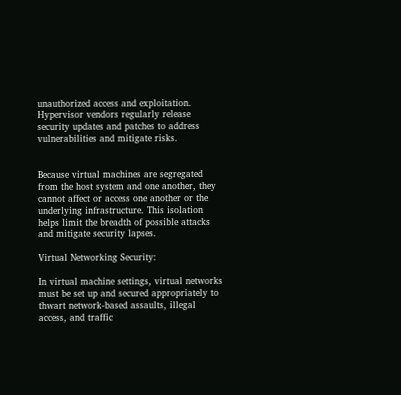unauthorized access and exploitation. Hypervisor vendors regularly release security updates and patches to address vulnerabilities and mitigate risks.


Because virtual machines are segregated from the host system and one another, they cannot affect or access one another or the underlying infrastructure. This isolation helps limit the breadth of possible attacks and mitigate security lapses.

Virtual Networking Security:

In virtual machine settings, virtual networks must be set up and secured appropriately to thwart network-based assaults, illegal access, and traffic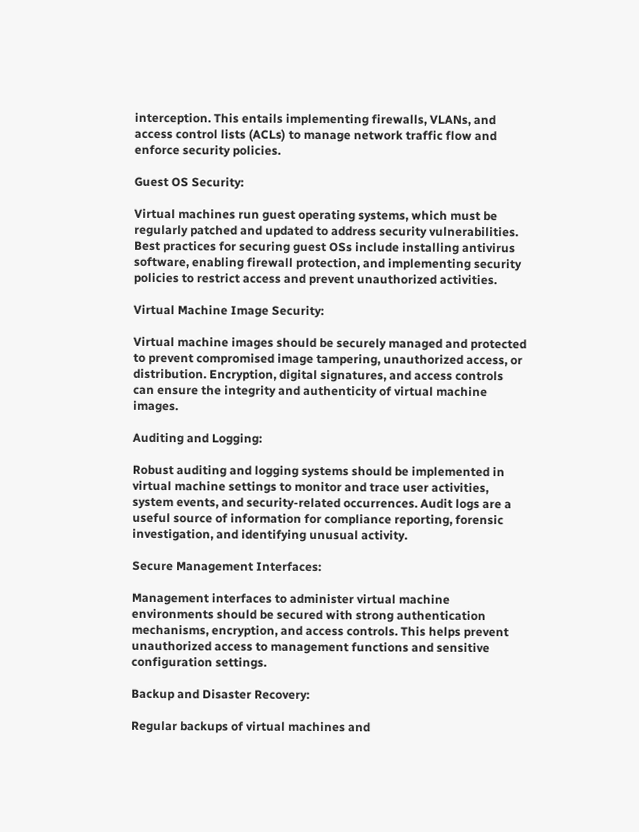interception. This entails implementing firewalls, VLANs, and access control lists (ACLs) to manage network traffic flow and enforce security policies.

Guest OS Security:

Virtual machines run guest operating systems, which must be regularly patched and updated to address security vulnerabilities. Best practices for securing guest OSs include installing antivirus software, enabling firewall protection, and implementing security policies to restrict access and prevent unauthorized activities.

Virtual Machine Image Security:

Virtual machine images should be securely managed and protected to prevent compromised image tampering, unauthorized access, or distribution. Encryption, digital signatures, and access controls can ensure the integrity and authenticity of virtual machine images.

Auditing and Logging:

Robust auditing and logging systems should be implemented in virtual machine settings to monitor and trace user activities, system events, and security-related occurrences. Audit logs are a useful source of information for compliance reporting, forensic investigation, and identifying unusual activity.

Secure Management Interfaces:

Management interfaces to administer virtual machine environments should be secured with strong authentication mechanisms, encryption, and access controls. This helps prevent unauthorized access to management functions and sensitive configuration settings.

Backup and Disaster Recovery:

Regular backups of virtual machines and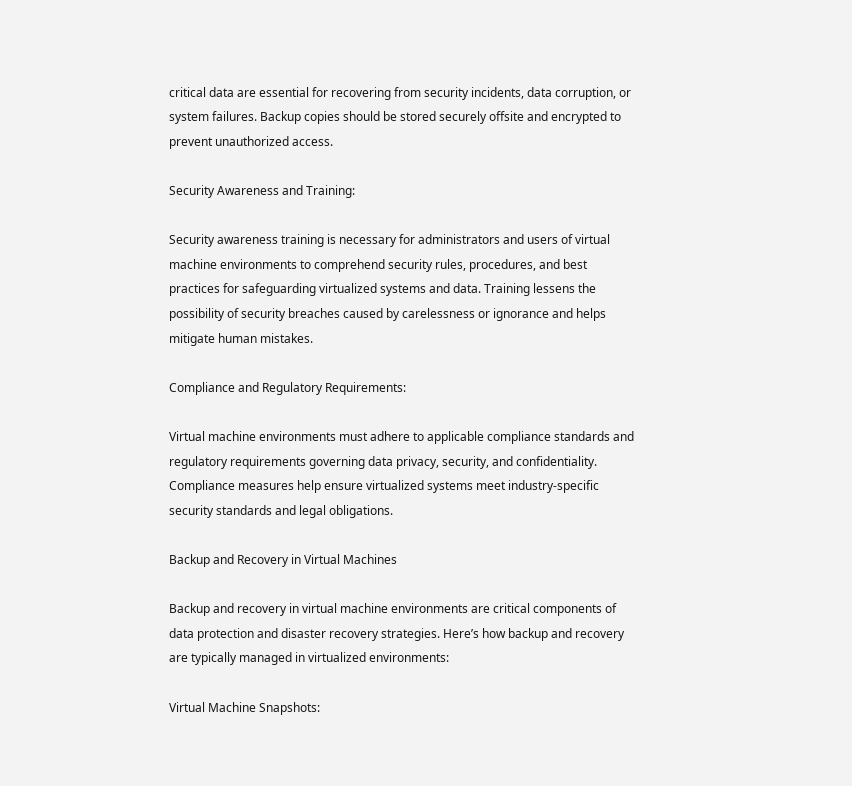critical data are essential for recovering from security incidents, data corruption, or system failures. Backup copies should be stored securely offsite and encrypted to prevent unauthorized access.

Security Awareness and Training:

Security awareness training is necessary for administrators and users of virtual machine environments to comprehend security rules, procedures, and best practices for safeguarding virtualized systems and data. Training lessens the possibility of security breaches caused by carelessness or ignorance and helps mitigate human mistakes.

Compliance and Regulatory Requirements:

Virtual machine environments must adhere to applicable compliance standards and regulatory requirements governing data privacy, security, and confidentiality. Compliance measures help ensure virtualized systems meet industry-specific security standards and legal obligations.

Backup and Recovery in Virtual Machines

Backup and recovery in virtual machine environments are critical components of data protection and disaster recovery strategies. Here’s how backup and recovery are typically managed in virtualized environments:

Virtual Machine Snapshots: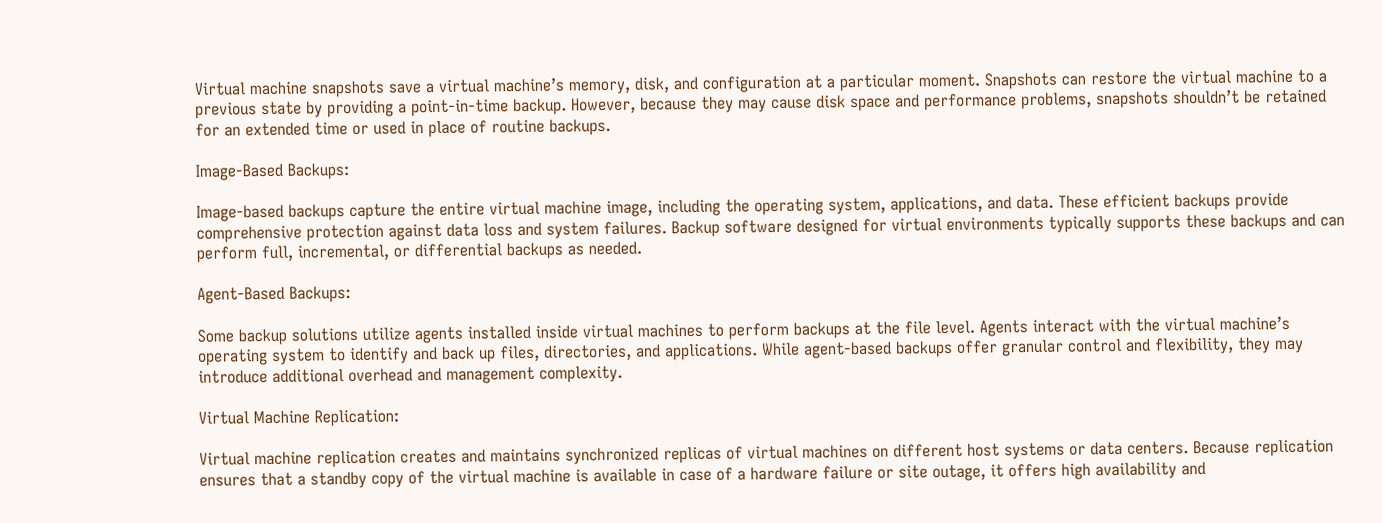Virtual machine snapshots save a virtual machine’s memory, disk, and configuration at a particular moment. Snapshots can restore the virtual machine to a previous state by providing a point-in-time backup. However, because they may cause disk space and performance problems, snapshots shouldn’t be retained for an extended time or used in place of routine backups.

Image-Based Backups:

Image-based backups capture the entire virtual machine image, including the operating system, applications, and data. These efficient backups provide comprehensive protection against data loss and system failures. Backup software designed for virtual environments typically supports these backups and can perform full, incremental, or differential backups as needed.

Agent-Based Backups:

Some backup solutions utilize agents installed inside virtual machines to perform backups at the file level. Agents interact with the virtual machine’s operating system to identify and back up files, directories, and applications. While agent-based backups offer granular control and flexibility, they may introduce additional overhead and management complexity.

Virtual Machine Replication:

Virtual machine replication creates and maintains synchronized replicas of virtual machines on different host systems or data centers. Because replication ensures that a standby copy of the virtual machine is available in case of a hardware failure or site outage, it offers high availability and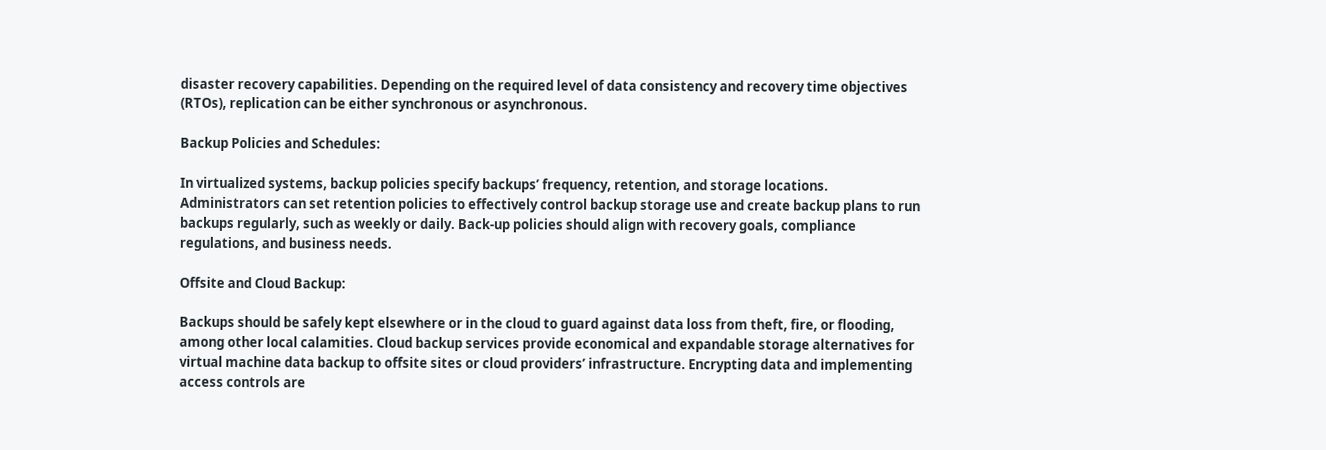disaster recovery capabilities. Depending on the required level of data consistency and recovery time objectives (RTOs), replication can be either synchronous or asynchronous.

Backup Policies and Schedules:

In virtualized systems, backup policies specify backups’ frequency, retention, and storage locations. Administrators can set retention policies to effectively control backup storage use and create backup plans to run backups regularly, such as weekly or daily. Back-up policies should align with recovery goals, compliance regulations, and business needs.

Offsite and Cloud Backup:

Backups should be safely kept elsewhere or in the cloud to guard against data loss from theft, fire, or flooding, among other local calamities. Cloud backup services provide economical and expandable storage alternatives for virtual machine data backup to offsite sites or cloud providers’ infrastructure. Encrypting data and implementing access controls are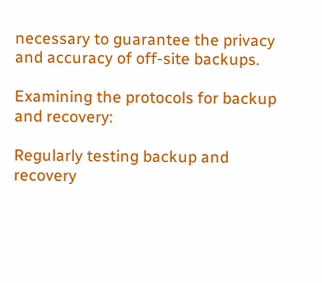necessary to guarantee the privacy and accuracy of off-site backups.

Examining the protocols for backup and recovery:

Regularly testing backup and recovery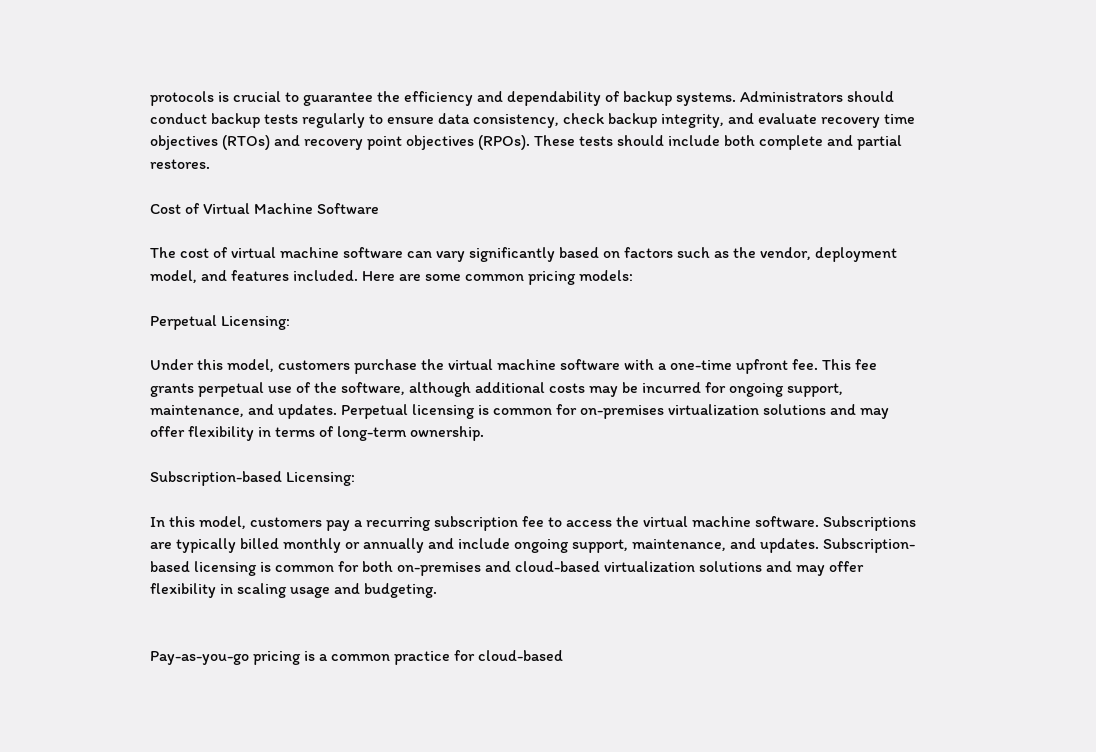protocols is crucial to guarantee the efficiency and dependability of backup systems. Administrators should conduct backup tests regularly to ensure data consistency, check backup integrity, and evaluate recovery time objectives (RTOs) and recovery point objectives (RPOs). These tests should include both complete and partial restores.

Cost of Virtual Machine Software

The cost of virtual machine software can vary significantly based on factors such as the vendor, deployment model, and features included. Here are some common pricing models:

Perpetual Licensing:

Under this model, customers purchase the virtual machine software with a one-time upfront fee. This fee grants perpetual use of the software, although additional costs may be incurred for ongoing support, maintenance, and updates. Perpetual licensing is common for on-premises virtualization solutions and may offer flexibility in terms of long-term ownership.

Subscription-based Licensing:

In this model, customers pay a recurring subscription fee to access the virtual machine software. Subscriptions are typically billed monthly or annually and include ongoing support, maintenance, and updates. Subscription-based licensing is common for both on-premises and cloud-based virtualization solutions and may offer flexibility in scaling usage and budgeting.


Pay-as-you-go pricing is a common practice for cloud-based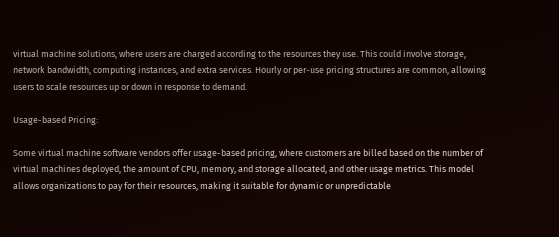virtual machine solutions, where users are charged according to the resources they use. This could involve storage, network bandwidth, computing instances, and extra services. Hourly or per-use pricing structures are common, allowing users to scale resources up or down in response to demand.

Usage-based Pricing:

Some virtual machine software vendors offer usage-based pricing, where customers are billed based on the number of virtual machines deployed, the amount of CPU, memory, and storage allocated, and other usage metrics. This model allows organizations to pay for their resources, making it suitable for dynamic or unpredictable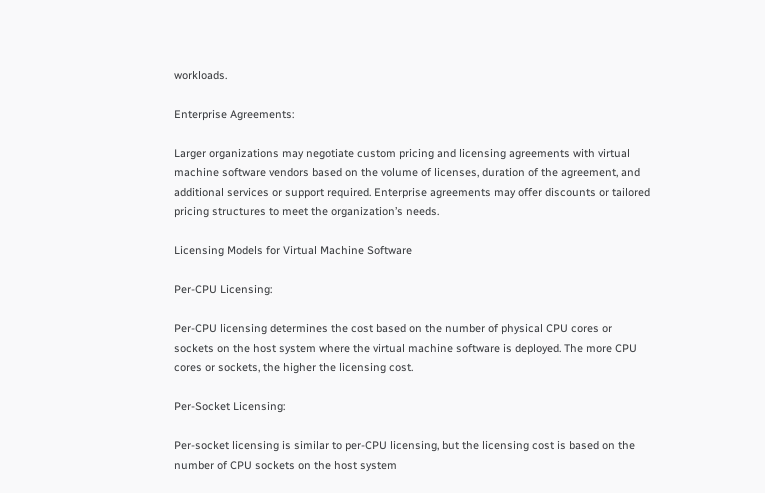workloads.

Enterprise Agreements:

Larger organizations may negotiate custom pricing and licensing agreements with virtual machine software vendors based on the volume of licenses, duration of the agreement, and additional services or support required. Enterprise agreements may offer discounts or tailored pricing structures to meet the organization’s needs.

Licensing Models for Virtual Machine Software

Per-CPU Licensing:

Per-CPU licensing determines the cost based on the number of physical CPU cores or sockets on the host system where the virtual machine software is deployed. The more CPU cores or sockets, the higher the licensing cost.

Per-Socket Licensing:

Per-socket licensing is similar to per-CPU licensing, but the licensing cost is based on the number of CPU sockets on the host system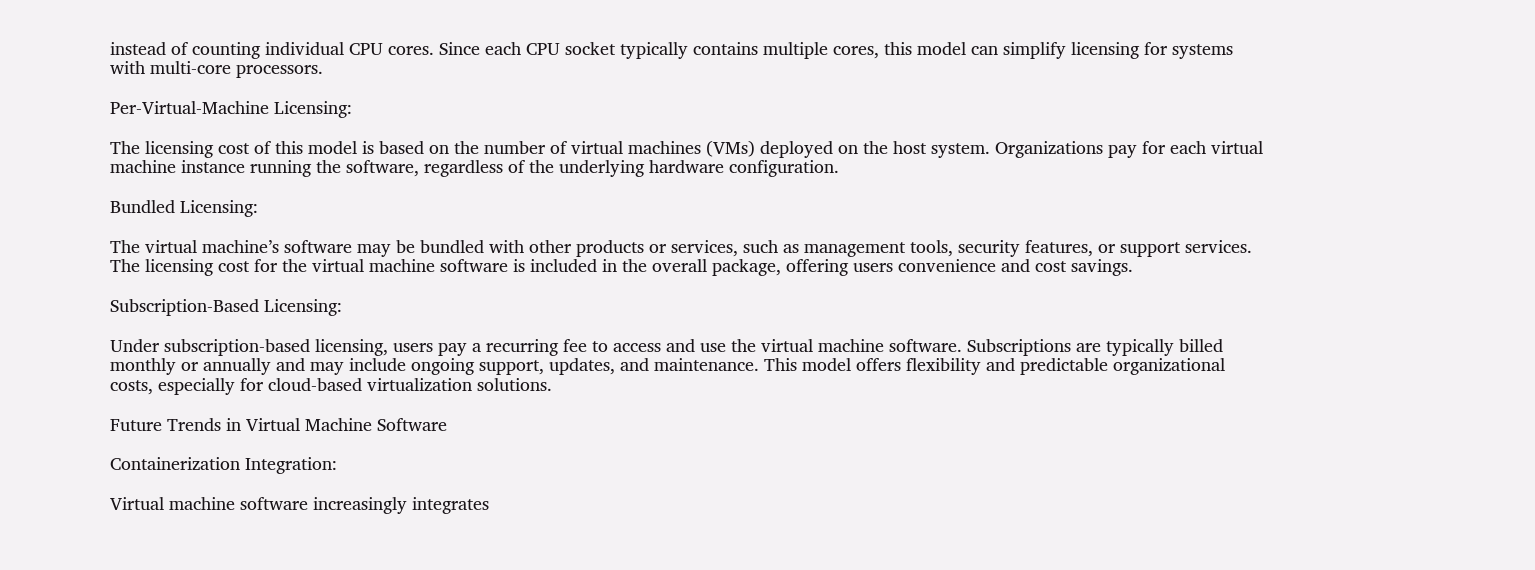instead of counting individual CPU cores. Since each CPU socket typically contains multiple cores, this model can simplify licensing for systems with multi-core processors.

Per-Virtual-Machine Licensing:

The licensing cost of this model is based on the number of virtual machines (VMs) deployed on the host system. Organizations pay for each virtual machine instance running the software, regardless of the underlying hardware configuration.

Bundled Licensing:

The virtual machine’s software may be bundled with other products or services, such as management tools, security features, or support services. The licensing cost for the virtual machine software is included in the overall package, offering users convenience and cost savings.

Subscription-Based Licensing:

Under subscription-based licensing, users pay a recurring fee to access and use the virtual machine software. Subscriptions are typically billed monthly or annually and may include ongoing support, updates, and maintenance. This model offers flexibility and predictable organizational costs, especially for cloud-based virtualization solutions.

Future Trends in Virtual Machine Software

Containerization Integration:

Virtual machine software increasingly integrates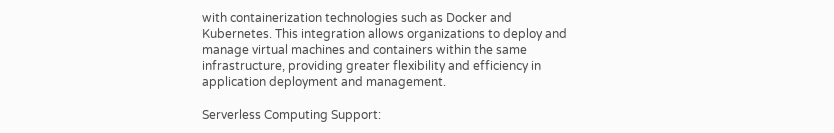with containerization technologies such as Docker and Kubernetes. This integration allows organizations to deploy and manage virtual machines and containers within the same infrastructure, providing greater flexibility and efficiency in application deployment and management.

Serverless Computing Support: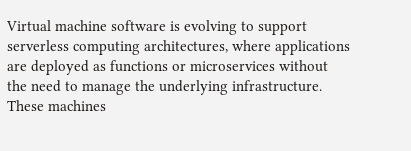Virtual machine software is evolving to support serverless computing architectures, where applications are deployed as functions or microservices without the need to manage the underlying infrastructure. These machines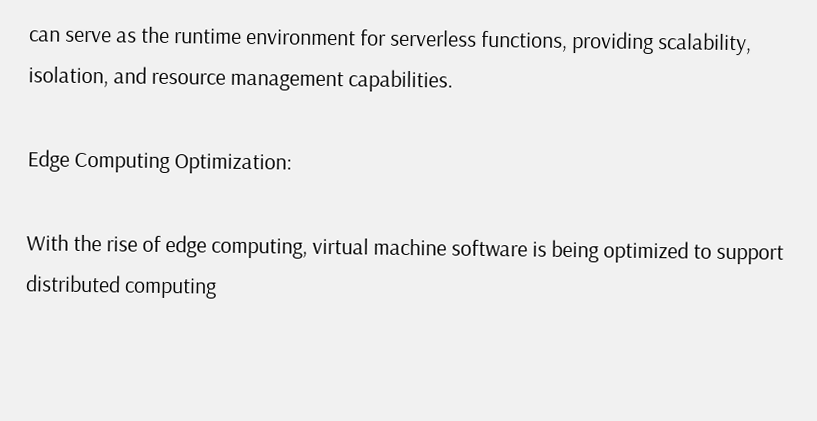can serve as the runtime environment for serverless functions, providing scalability, isolation, and resource management capabilities.

Edge Computing Optimization:

With the rise of edge computing, virtual machine software is being optimized to support distributed computing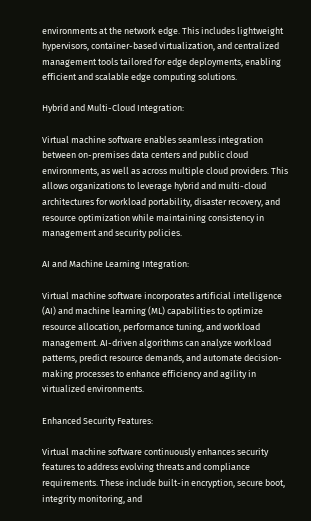environments at the network edge. This includes lightweight hypervisors, container-based virtualization, and centralized management tools tailored for edge deployments, enabling efficient and scalable edge computing solutions.

Hybrid and Multi-Cloud Integration:

Virtual machine software enables seamless integration between on-premises data centers and public cloud environments, as well as across multiple cloud providers. This allows organizations to leverage hybrid and multi-cloud architectures for workload portability, disaster recovery, and resource optimization while maintaining consistency in management and security policies.

AI and Machine Learning Integration:

Virtual machine software incorporates artificial intelligence (AI) and machine learning (ML) capabilities to optimize resource allocation, performance tuning, and workload management. AI-driven algorithms can analyze workload patterns, predict resource demands, and automate decision-making processes to enhance efficiency and agility in virtualized environments.

Enhanced Security Features:

Virtual machine software continuously enhances security features to address evolving threats and compliance requirements. These include built-in encryption, secure boot, integrity monitoring, and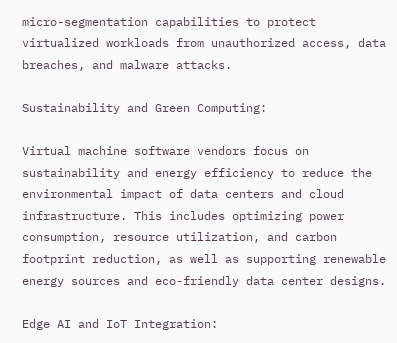micro-segmentation capabilities to protect virtualized workloads from unauthorized access, data breaches, and malware attacks.

Sustainability and Green Computing:

Virtual machine software vendors focus on sustainability and energy efficiency to reduce the environmental impact of data centers and cloud infrastructure. This includes optimizing power consumption, resource utilization, and carbon footprint reduction, as well as supporting renewable energy sources and eco-friendly data center designs.

Edge AI and IoT Integration: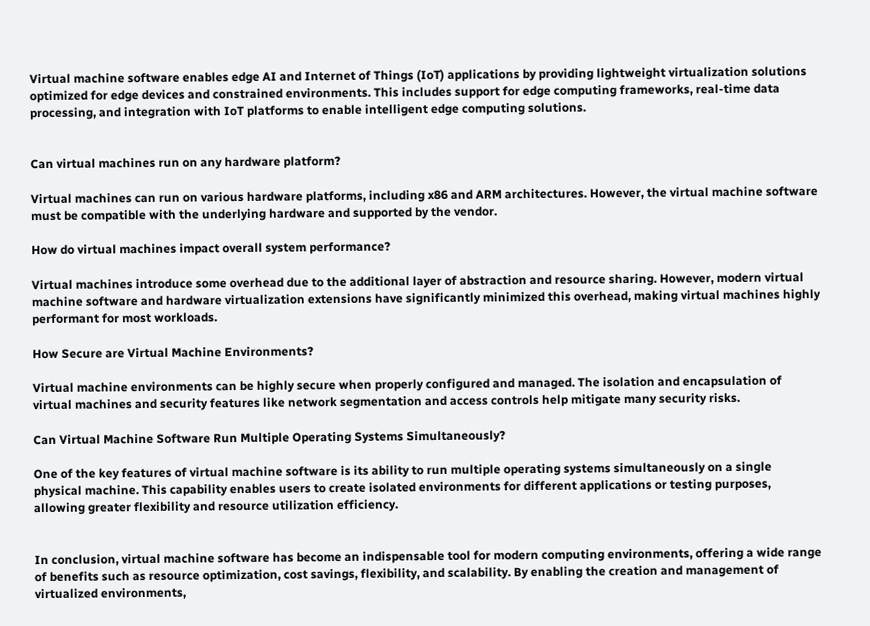Virtual machine software enables edge AI and Internet of Things (IoT) applications by providing lightweight virtualization solutions optimized for edge devices and constrained environments. This includes support for edge computing frameworks, real-time data processing, and integration with IoT platforms to enable intelligent edge computing solutions.


Can virtual machines run on any hardware platform?

Virtual machines can run on various hardware platforms, including x86 and ARM architectures. However, the virtual machine software must be compatible with the underlying hardware and supported by the vendor.

How do virtual machines impact overall system performance?

Virtual machines introduce some overhead due to the additional layer of abstraction and resource sharing. However, modern virtual machine software and hardware virtualization extensions have significantly minimized this overhead, making virtual machines highly performant for most workloads.

How Secure are Virtual Machine Environments?

Virtual machine environments can be highly secure when properly configured and managed. The isolation and encapsulation of virtual machines and security features like network segmentation and access controls help mitigate many security risks.

Can Virtual Machine Software Run Multiple Operating Systems Simultaneously?

One of the key features of virtual machine software is its ability to run multiple operating systems simultaneously on a single physical machine. This capability enables users to create isolated environments for different applications or testing purposes, allowing greater flexibility and resource utilization efficiency.


In conclusion, virtual machine software has become an indispensable tool for modern computing environments, offering a wide range of benefits such as resource optimization, cost savings, flexibility, and scalability. By enabling the creation and management of virtualized environments,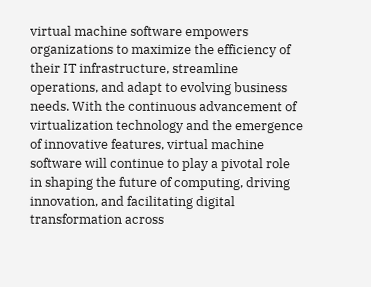virtual machine software empowers organizations to maximize the efficiency of their IT infrastructure, streamline operations, and adapt to evolving business needs. With the continuous advancement of virtualization technology and the emergence of innovative features, virtual machine software will continue to play a pivotal role in shaping the future of computing, driving innovation, and facilitating digital transformation across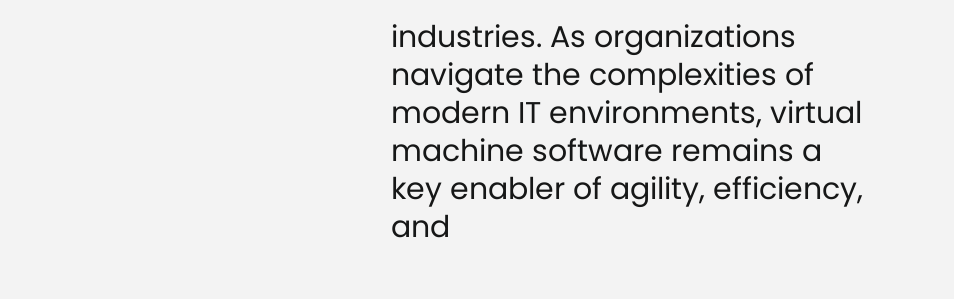industries. As organizations navigate the complexities of modern IT environments, virtual machine software remains a key enabler of agility, efficiency, and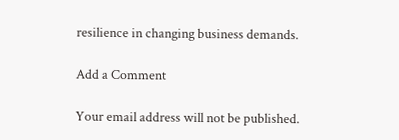resilience in changing business demands.

Add a Comment

Your email address will not be published.